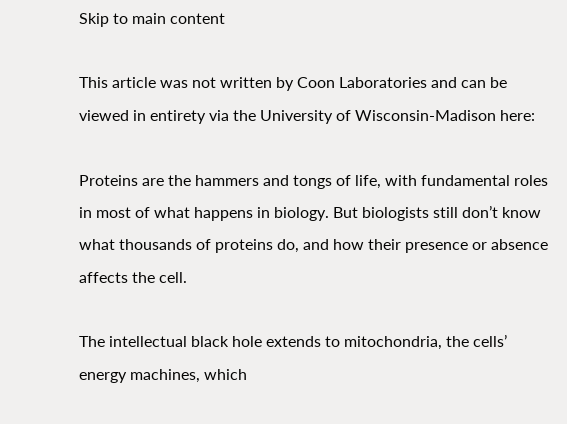Skip to main content

This article was not written by Coon Laboratories and can be viewed in entirety via the University of Wisconsin-Madison here:

Proteins are the hammers and tongs of life, with fundamental roles in most of what happens in biology. But biologists still don’t know what thousands of proteins do, and how their presence or absence affects the cell.

The intellectual black hole extends to mitochondria, the cells’ energy machines, which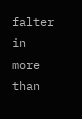falter in more than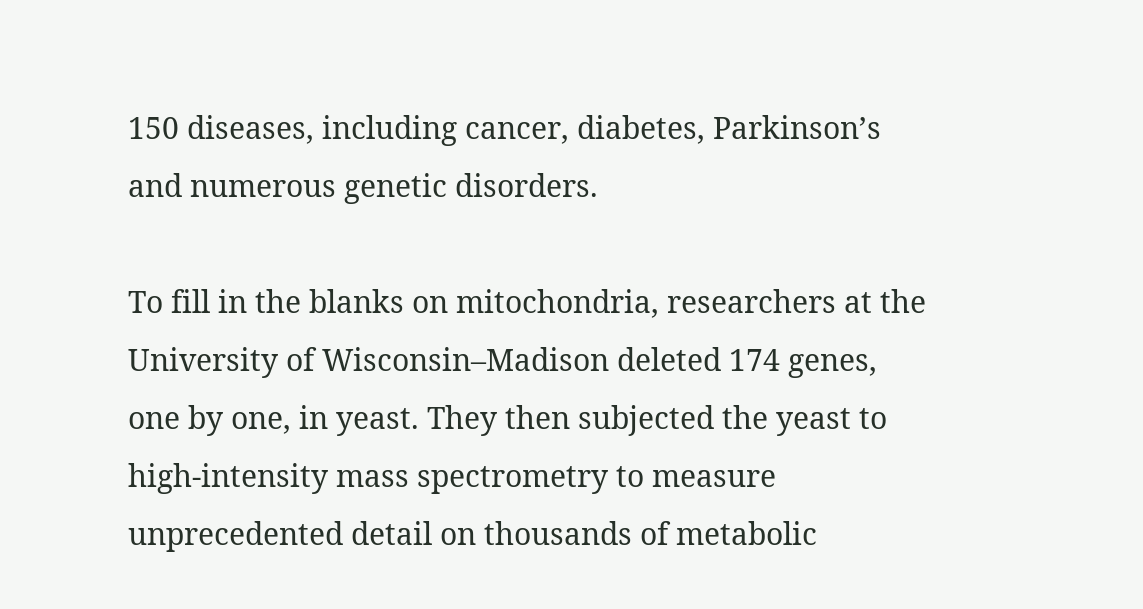150 diseases, including cancer, diabetes, Parkinson’s and numerous genetic disorders.

To fill in the blanks on mitochondria, researchers at the University of Wisconsin–Madison deleted 174 genes, one by one, in yeast. They then subjected the yeast to high-intensity mass spectrometry to measure unprecedented detail on thousands of metabolic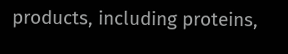products, including proteins,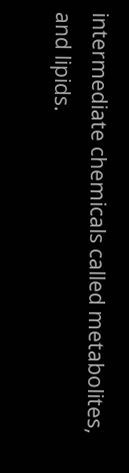intermediate chemicals called metabolites, and lipids.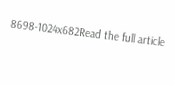8698-1024x682Read the full article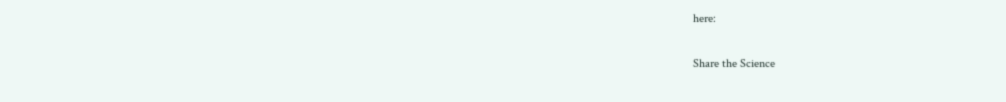here:

Share the Science